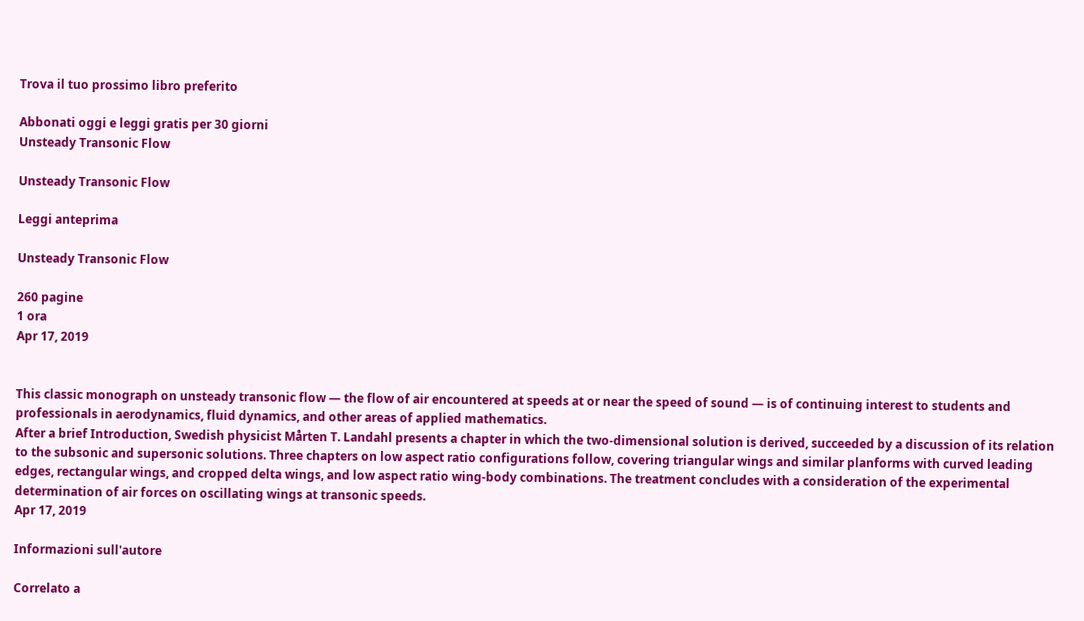Trova il tuo prossimo libro preferito

Abbonati oggi e leggi gratis per 30 giorni
Unsteady Transonic Flow

Unsteady Transonic Flow

Leggi anteprima

Unsteady Transonic Flow

260 pagine
1 ora
Apr 17, 2019


This classic monograph on unsteady transonic flow — the flow of air encountered at speeds at or near the speed of sound — is of continuing interest to students and professionals in aerodynamics, fluid dynamics, and other areas of applied mathematics.
After a brief Introduction, Swedish physicist Mårten T. Landahl presents a chapter in which the two-dimensional solution is derived, succeeded by a discussion of its relation to the subsonic and supersonic solutions. Three chapters on low aspect ratio configurations follow, covering triangular wings and similar planforms with curved leading edges, rectangular wings, and cropped delta wings, and low aspect ratio wing-body combinations. The treatment concludes with a consideration of the experimental determination of air forces on oscillating wings at transonic speeds.
Apr 17, 2019

Informazioni sull'autore

Correlato a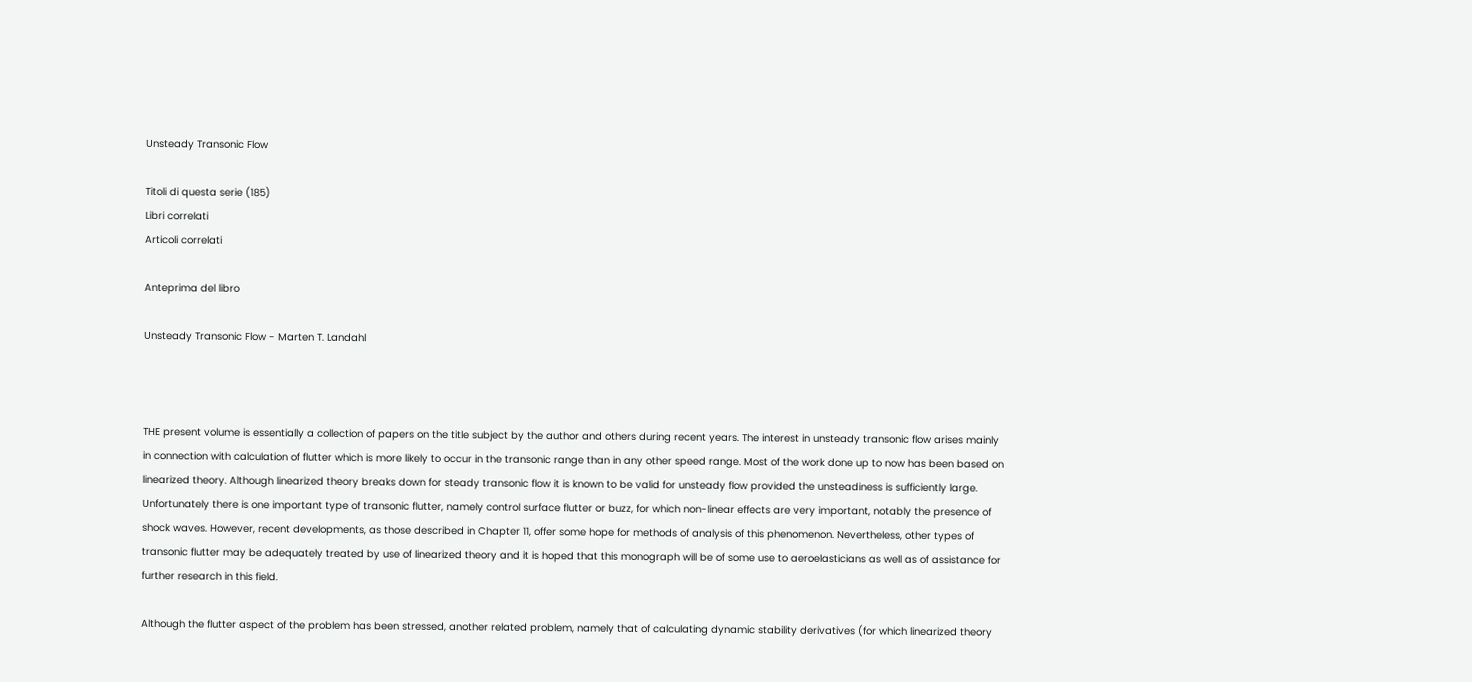Unsteady Transonic Flow

Titoli di questa serie (185)
Libri correlati
Articoli correlati

Anteprima del libro

Unsteady Transonic Flow - Marten T. Landahl



THE present volume is essentially a collection of papers on the title subject by the author and others during recent years. The interest in unsteady transonic flow arises mainly in connection with calculation of flutter which is more likely to occur in the transonic range than in any other speed range. Most of the work done up to now has been based on linearized theory. Although linearized theory breaks down for steady transonic flow it is known to be valid for unsteady flow provided the unsteadiness is sufficiently large. Unfortunately there is one important type of transonic flutter, namely control surface flutter or buzz, for which non-linear effects are very important, notably the presence of shock waves. However, recent developments, as those described in Chapter 11, offer some hope for methods of analysis of this phenomenon. Nevertheless, other types of transonic flutter may be adequately treated by use of linearized theory and it is hoped that this monograph will be of some use to aeroelasticians as well as of assistance for further research in this field.

Although the flutter aspect of the problem has been stressed, another related problem, namely that of calculating dynamic stability derivatives (for which linearized theory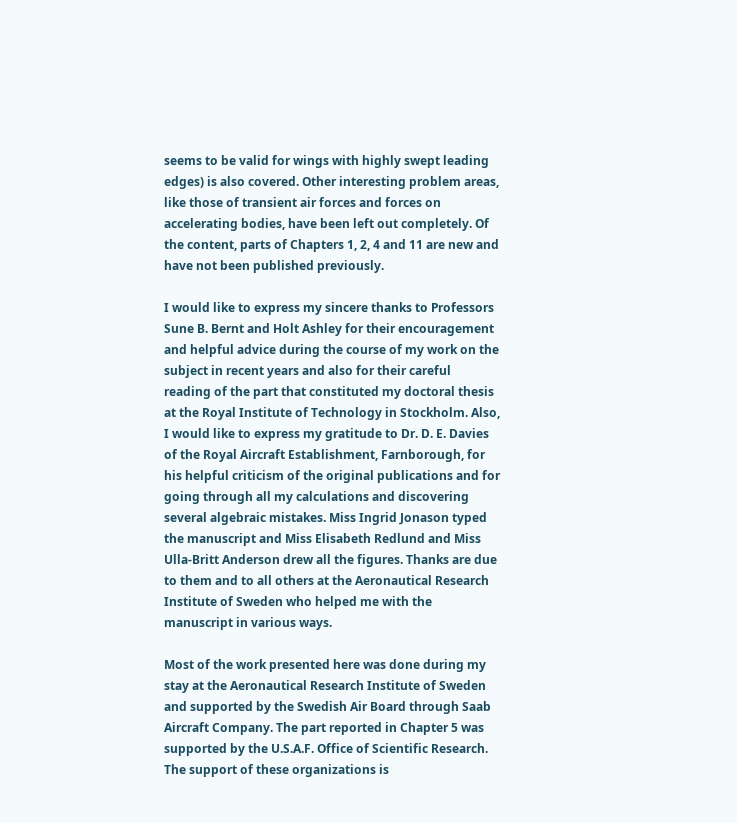seems to be valid for wings with highly swept leading edges) is also covered. Other interesting problem areas, like those of transient air forces and forces on accelerating bodies, have been left out completely. Of the content, parts of Chapters 1, 2, 4 and 11 are new and have not been published previously.

I would like to express my sincere thanks to Professors Sune B. Bernt and Holt Ashley for their encouragement and helpful advice during the course of my work on the subject in recent years and also for their careful reading of the part that constituted my doctoral thesis at the Royal Institute of Technology in Stockholm. Also, I would like to express my gratitude to Dr. D. E. Davies of the Royal Aircraft Establishment, Farnborough, for his helpful criticism of the original publications and for going through all my calculations and discovering several algebraic mistakes. Miss Ingrid Jonason typed the manuscript and Miss Elisabeth Redlund and Miss Ulla-Britt Anderson drew all the figures. Thanks are due to them and to all others at the Aeronautical Research Institute of Sweden who helped me with the manuscript in various ways.

Most of the work presented here was done during my stay at the Aeronautical Research Institute of Sweden and supported by the Swedish Air Board through Saab Aircraft Company. The part reported in Chapter 5 was supported by the U.S.A.F. Office of Scientific Research. The support of these organizations is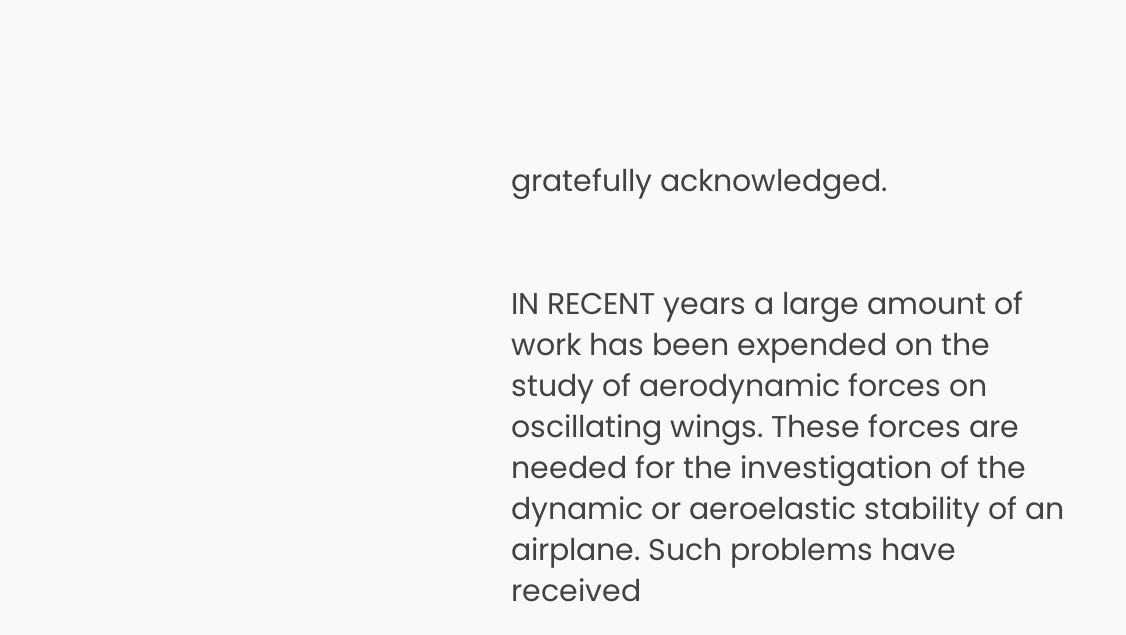gratefully acknowledged.


IN RECENT years a large amount of work has been expended on the study of aerodynamic forces on oscillating wings. These forces are needed for the investigation of the dynamic or aeroelastic stability of an airplane. Such problems have received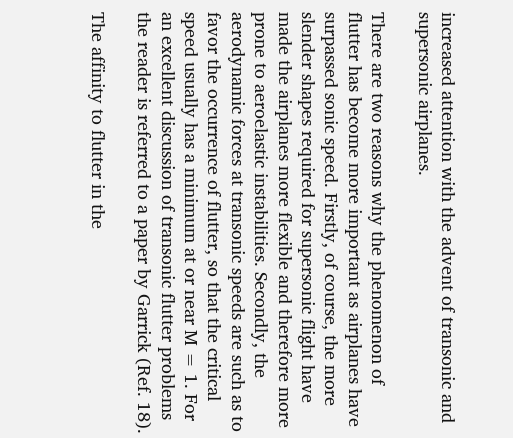increased attention with the advent of transonic and supersonic airplanes.

There are two reasons why the phenomenon of flutter has become more important as airplanes have surpassed sonic speed. Firstly, of course, the more slender shapes required for supersonic flight have made the airplanes more flexible and therefore more prone to aeroelastic instabilities. Secondly, the aerodynamic forces at transonic speeds are such as to favor the occurrence of flutter, so that the critical speed usually has a minimum at or near M = 1. For an excellent discussion of transonic flutter problems the reader is referred to a paper by Garrick (Ref. 18).

The affinity to flutter in the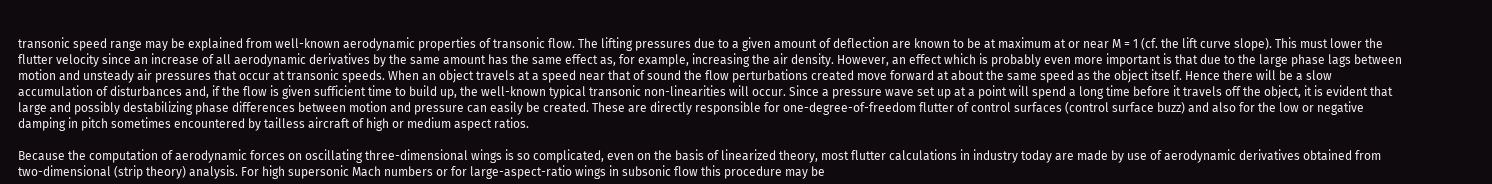transonic speed range may be explained from well-known aerodynamic properties of transonic flow. The lifting pressures due to a given amount of deflection are known to be at maximum at or near M = 1 (cf. the lift curve slope). This must lower the flutter velocity since an increase of all aerodynamic derivatives by the same amount has the same effect as, for example, increasing the air density. However, an effect which is probably even more important is that due to the large phase lags between motion and unsteady air pressures that occur at transonic speeds. When an object travels at a speed near that of sound the flow perturbations created move forward at about the same speed as the object itself. Hence there will be a slow accumulation of disturbances and, if the flow is given sufficient time to build up, the well-known typical transonic non-linearities will occur. Since a pressure wave set up at a point will spend a long time before it travels off the object, it is evident that large and possibly destabilizing phase differences between motion and pressure can easily be created. These are directly responsible for one-degree-of-freedom flutter of control surfaces (control surface buzz) and also for the low or negative damping in pitch sometimes encountered by tailless aircraft of high or medium aspect ratios.

Because the computation of aerodynamic forces on oscillating three-dimensional wings is so complicated, even on the basis of linearized theory, most flutter calculations in industry today are made by use of aerodynamic derivatives obtained from two-dimensional (strip theory) analysis. For high supersonic Mach numbers or for large-aspect-ratio wings in subsonic flow this procedure may be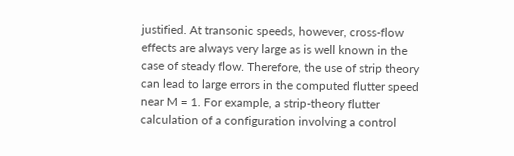justified. At transonic speeds, however, cross-flow effects are always very large as is well known in the case of steady flow. Therefore, the use of strip theory can lead to large errors in the computed flutter speed near M = 1. For example, a strip-theory flutter calculation of a configuration involving a control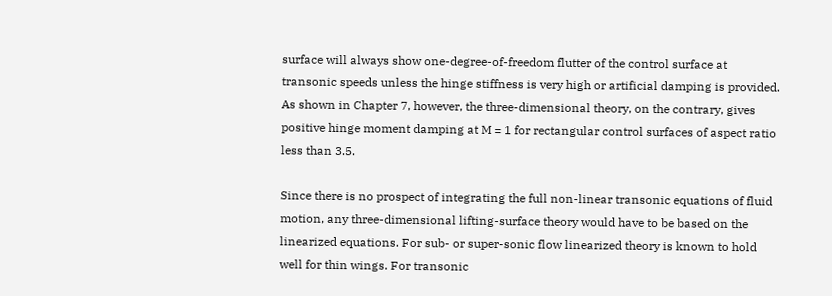surface will always show one-degree-of-freedom flutter of the control surface at transonic speeds unless the hinge stiffness is very high or artificial damping is provided. As shown in Chapter 7, however, the three-dimensional theory, on the contrary, gives positive hinge moment damping at M = 1 for rectangular control surfaces of aspect ratio less than 3.5.

Since there is no prospect of integrating the full non-linear transonic equations of fluid motion, any three-dimensional lifting-surface theory would have to be based on the linearized equations. For sub- or super-sonic flow linearized theory is known to hold well for thin wings. For transonic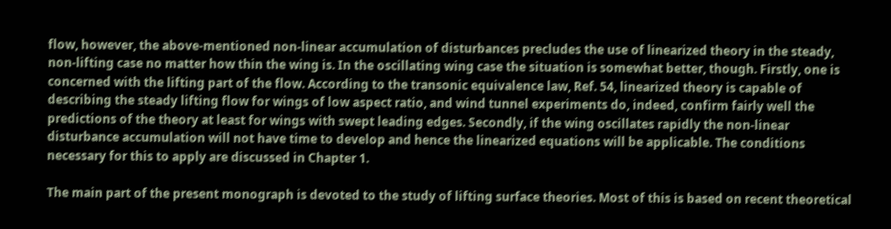flow, however, the above-mentioned non-linear accumulation of disturbances precludes the use of linearized theory in the steady, non-lifting case no matter how thin the wing is. In the oscillating wing case the situation is somewhat better, though. Firstly, one is concerned with the lifting part of the flow. According to the transonic equivalence law, Ref. 54, linearized theory is capable of describing the steady lifting flow for wings of low aspect ratio, and wind tunnel experiments do, indeed, confirm fairly well the predictions of the theory at least for wings with swept leading edges. Secondly, if the wing oscillates rapidly the non-linear disturbance accumulation will not have time to develop and hence the linearized equations will be applicable. The conditions necessary for this to apply are discussed in Chapter 1.

The main part of the present monograph is devoted to the study of lifting surface theories. Most of this is based on recent theoretical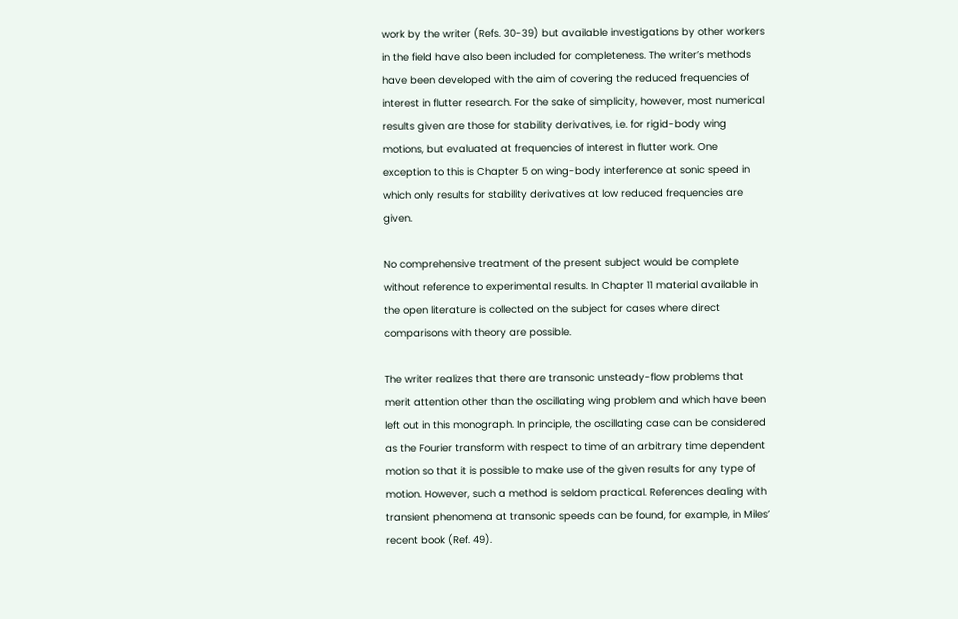work by the writer (Refs. 30-39) but available investigations by other workers in the field have also been included for completeness. The writer’s methods have been developed with the aim of covering the reduced frequencies of interest in flutter research. For the sake of simplicity, however, most numerical results given are those for stability derivatives, i.e. for rigid-body wing motions, but evaluated at frequencies of interest in flutter work. One exception to this is Chapter 5 on wing-body interference at sonic speed in which only results for stability derivatives at low reduced frequencies are given.

No comprehensive treatment of the present subject would be complete without reference to experimental results. In Chapter 11 material available in the open literature is collected on the subject for cases where direct comparisons with theory are possible.

The writer realizes that there are transonic unsteady-flow problems that merit attention other than the oscillating wing problem and which have been left out in this monograph. In principle, the oscillating case can be considered as the Fourier transform with respect to time of an arbitrary time dependent motion so that it is possible to make use of the given results for any type of motion. However, such a method is seldom practical. References dealing with transient phenomena at transonic speeds can be found, for example, in Miles’ recent book (Ref. 49).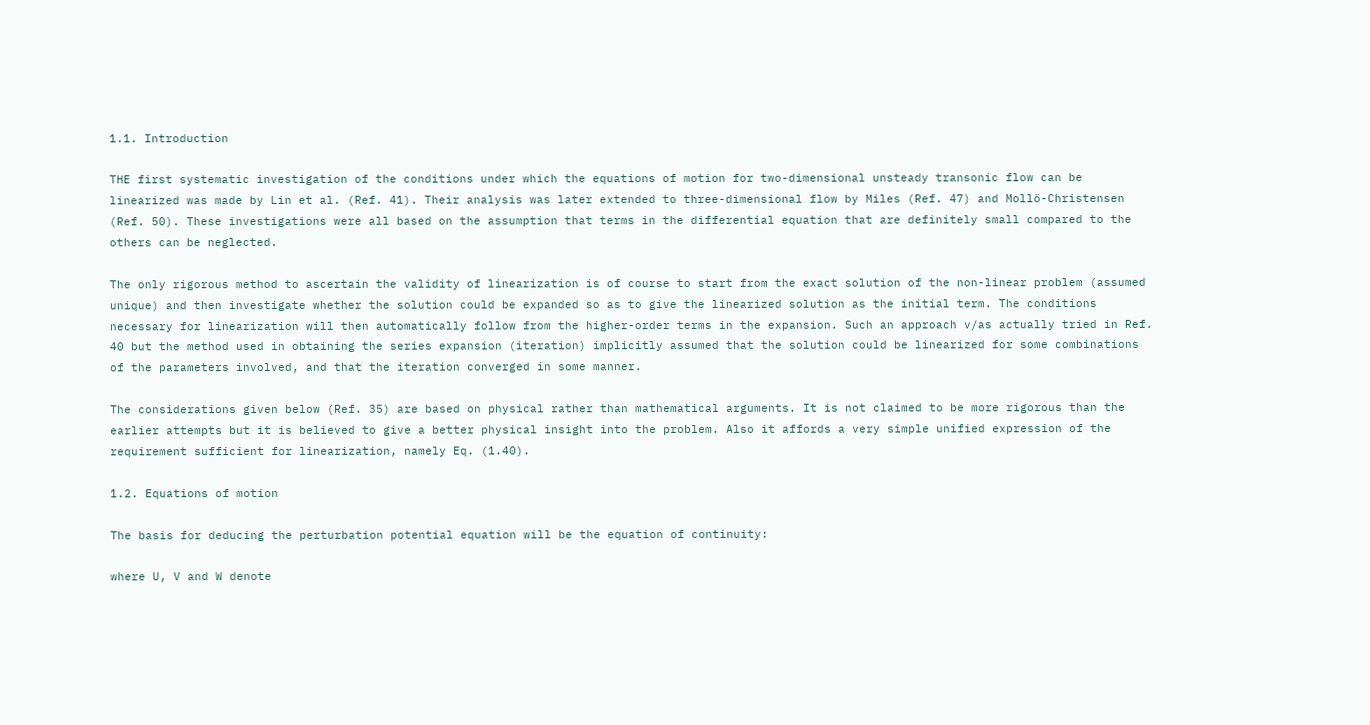1.1. Introduction

THE first systematic investigation of the conditions under which the equations of motion for two-dimensional unsteady transonic flow can be linearized was made by Lin et al. (Ref. 41). Their analysis was later extended to three-dimensional flow by Miles (Ref. 47) and Mollö-Christensen (Ref. 50). These investigations were all based on the assumption that terms in the differential equation that are definitely small compared to the others can be neglected.

The only rigorous method to ascertain the validity of linearization is of course to start from the exact solution of the non-linear problem (assumed unique) and then investigate whether the solution could be expanded so as to give the linearized solution as the initial term. The conditions necessary for linearization will then automatically follow from the higher-order terms in the expansion. Such an approach v/as actually tried in Ref. 40 but the method used in obtaining the series expansion (iteration) implicitly assumed that the solution could be linearized for some combinations of the parameters involved, and that the iteration converged in some manner.

The considerations given below (Ref. 35) are based on physical rather than mathematical arguments. It is not claimed to be more rigorous than the earlier attempts but it is believed to give a better physical insight into the problem. Also it affords a very simple unified expression of the requirement sufficient for linearization, namely Eq. (1.40).

1.2. Equations of motion

The basis for deducing the perturbation potential equation will be the equation of continuity:

where U, V and W denote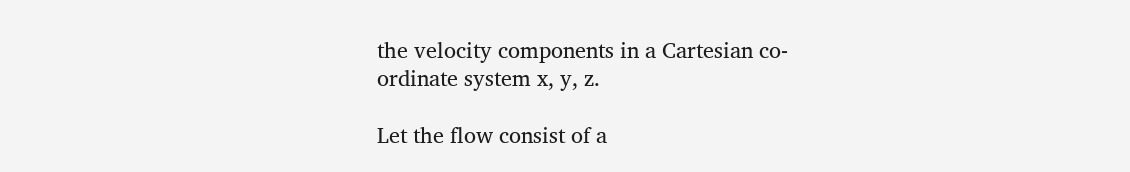the velocity components in a Cartesian co-ordinate system x, y, z.

Let the flow consist of a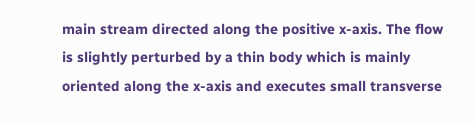main stream directed along the positive x-axis. The flow is slightly perturbed by a thin body which is mainly oriented along the x-axis and executes small transverse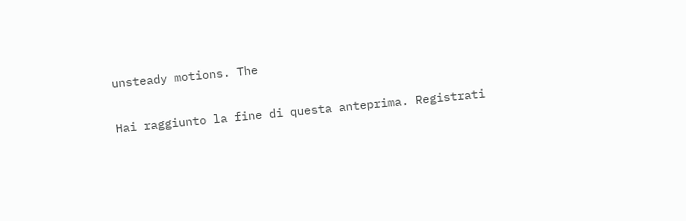unsteady motions. The

Hai raggiunto la fine di questa anteprima. Registrati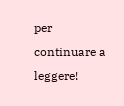per continuare a leggere!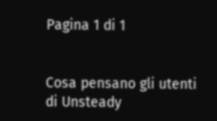Pagina 1 di 1


Cosa pensano gli utenti di Unsteady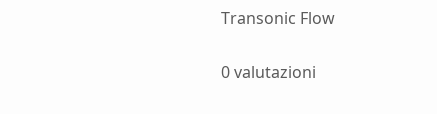Transonic Flow

0 valutazioni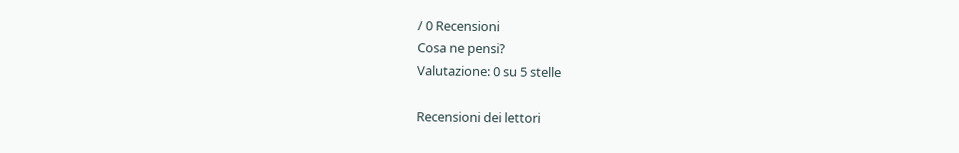/ 0 Recensioni
Cosa ne pensi?
Valutazione: 0 su 5 stelle

Recensioni dei lettori